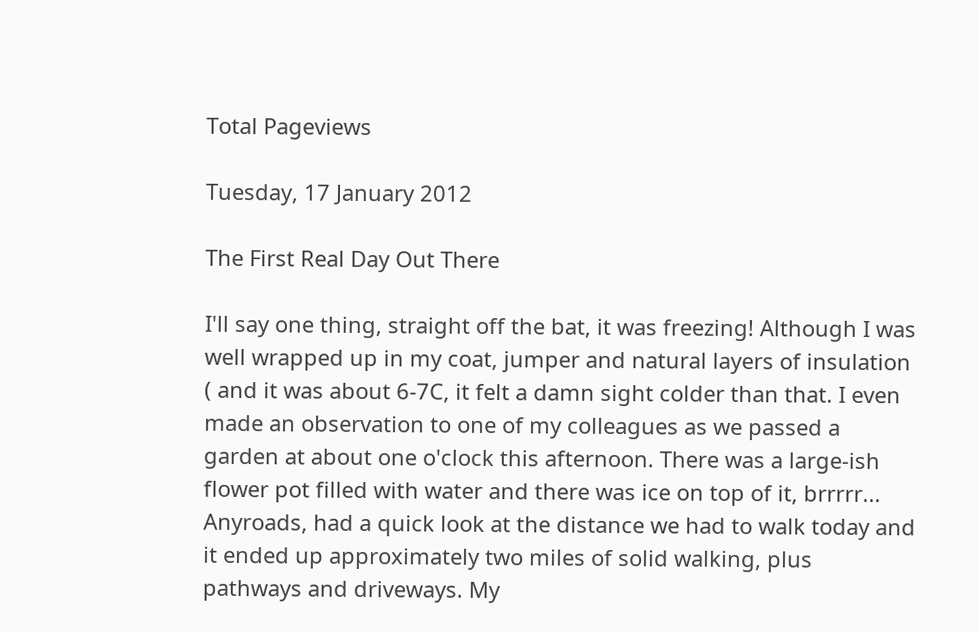Total Pageviews

Tuesday, 17 January 2012

The First Real Day Out There

I'll say one thing, straight off the bat, it was freezing! Although I was well wrapped up in my coat, jumper and natural layers of insulation ( and it was about 6-7C, it felt a damn sight colder than that. I even made an observation to one of my colleagues as we passed a garden at about one o'clock this afternoon. There was a large-ish flower pot filled with water and there was ice on top of it, brrrrr...
Anyroads, had a quick look at the distance we had to walk today and it ended up approximately two miles of solid walking, plus pathways and driveways. My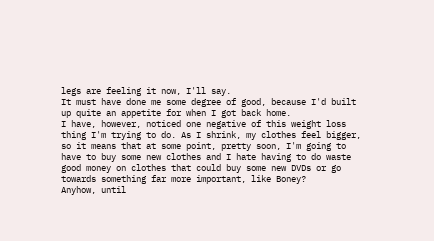legs are feeling it now, I'll say.
It must have done me some degree of good, because I'd built up quite an appetite for when I got back home.
I have, however, noticed one negative of this weight loss thing I'm trying to do. As I shrink, my clothes feel bigger, so it means that at some point, pretty soon, I'm going to have to buy some new clothes and I hate having to do waste good money on clothes that could buy some new DVDs or go towards something far more important, like Boney?
Anyhow, until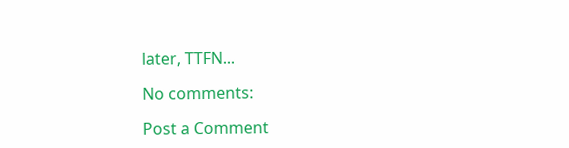later, TTFN...

No comments:

Post a Comment